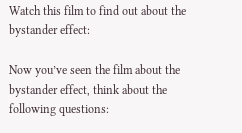Watch this film to find out about the bystander effect:

Now you’ve seen the film about the bystander effect, think about the following questions: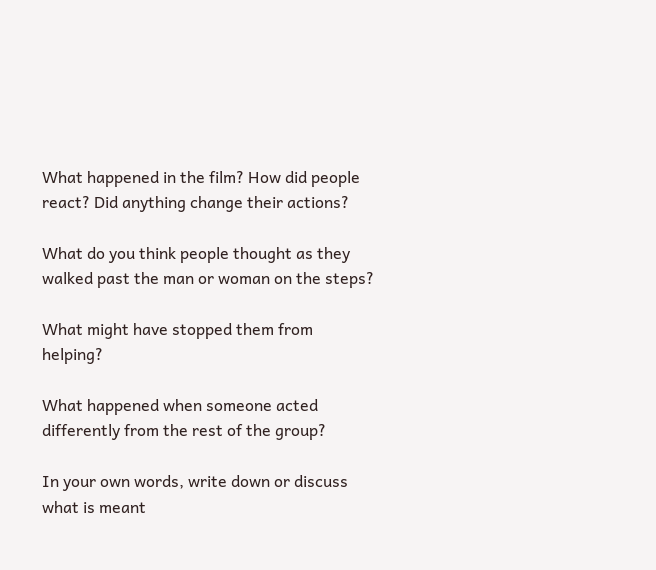What happened in the film? How did people react? Did anything change their actions?

What do you think people thought as they walked past the man or woman on the steps?

What might have stopped them from helping?

What happened when someone acted differently from the rest of the group?

In your own words, write down or discuss what is meant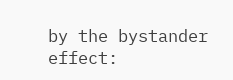by the bystander effect: